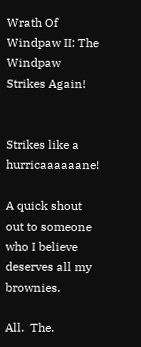Wrath Of Windpaw II: The Windpaw Strikes Again!


Strikes like a hurricaaaaaane!

A quick shout out to someone who I believe deserves all my brownies.

All.  The.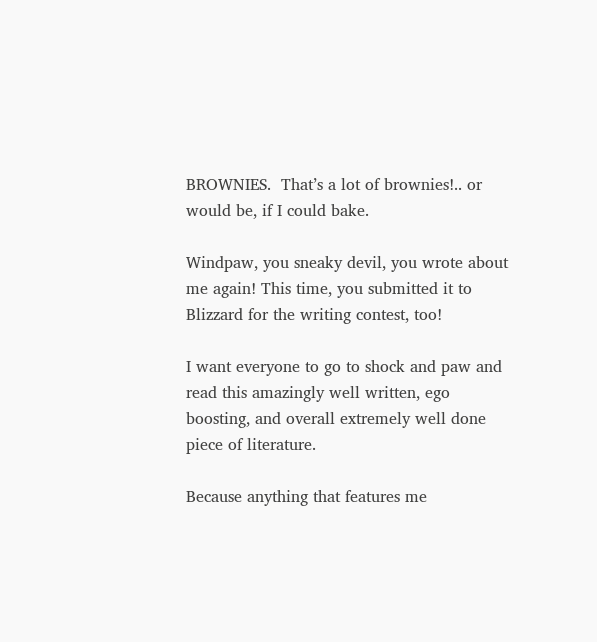BROWNIES.  That’s a lot of brownies!.. or would be, if I could bake.

Windpaw, you sneaky devil, you wrote about me again! This time, you submitted it to Blizzard for the writing contest, too!

I want everyone to go to shock and paw and read this amazingly well written, ego boosting, and overall extremely well done piece of literature.

Because anything that features me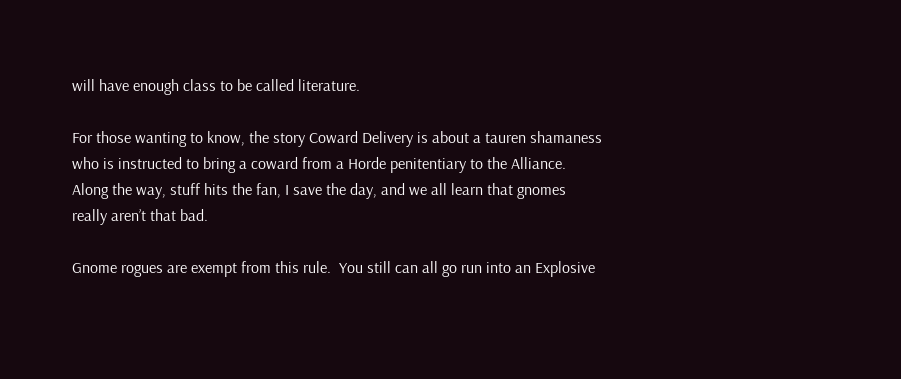will have enough class to be called literature.

For those wanting to know, the story Coward Delivery is about a tauren shamaness who is instructed to bring a coward from a Horde penitentiary to the Alliance.  Along the way, stuff hits the fan, I save the day, and we all learn that gnomes really aren’t that bad.

Gnome rogues are exempt from this rule.  You still can all go run into an Explosive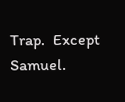Trap.  Except Samuel.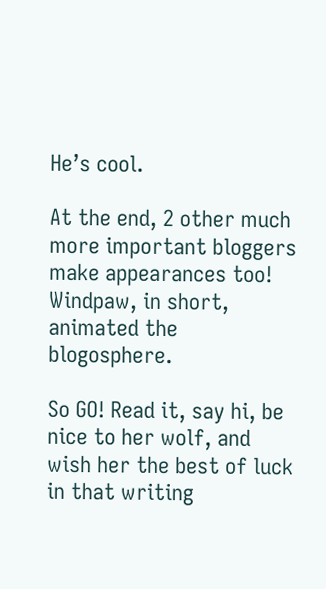He’s cool.

At the end, 2 other much more important bloggers make appearances too! Windpaw, in short, animated the blogosphere.

So GO! Read it, say hi, be nice to her wolf, and wish her the best of luck in that writing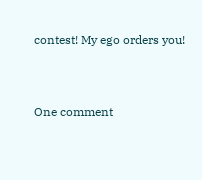contest! My ego orders you!


One comment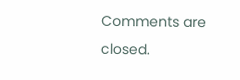Comments are closed.